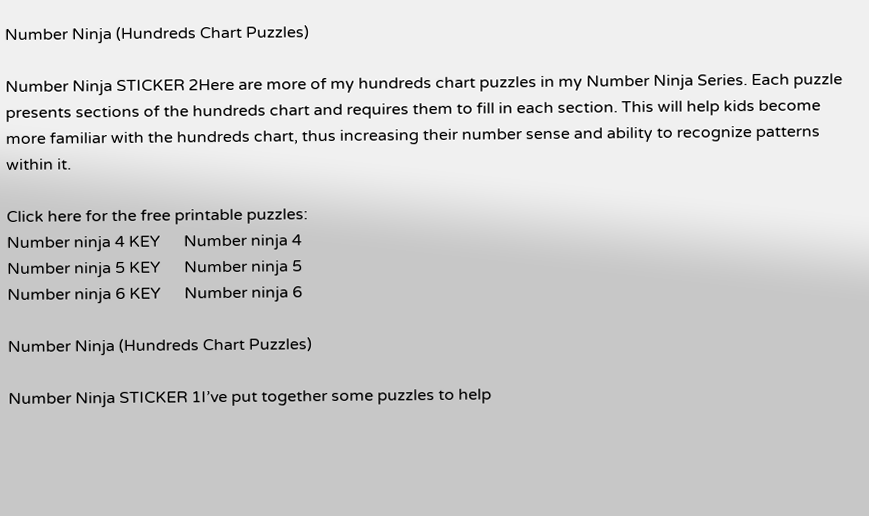Number Ninja (Hundreds Chart Puzzles)

Number Ninja STICKER 2Here are more of my hundreds chart puzzles in my Number Ninja Series. Each puzzle presents sections of the hundreds chart and requires them to fill in each section. This will help kids become more familiar with the hundreds chart, thus increasing their number sense and ability to recognize patterns within it.

Click here for the free printable puzzles:
Number ninja 4 KEY      Number ninja 4
Number ninja 5 KEY      Number ninja 5
Number ninja 6 KEY      Number ninja 6

Number Ninja (Hundreds Chart Puzzles)

Number Ninja STICKER 1I’ve put together some puzzles to help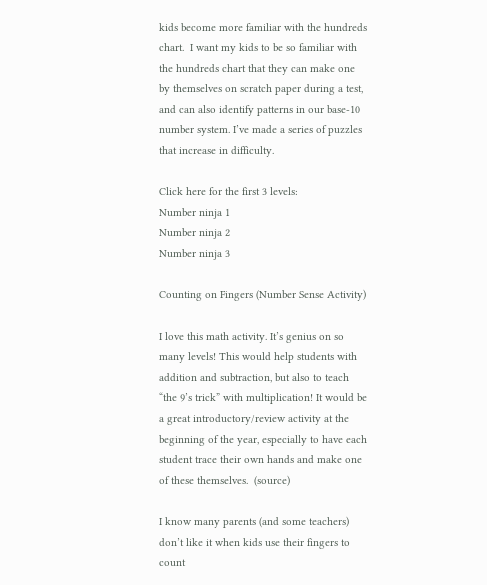kids become more familiar with the hundreds chart.  I want my kids to be so familiar with the hundreds chart that they can make one by themselves on scratch paper during a test, and can also identify patterns in our base-10 number system. I’ve made a series of puzzles that increase in difficulty.

Click here for the first 3 levels:
Number ninja 1
Number ninja 2
Number ninja 3

Counting on Fingers (Number Sense Activity)

I love this math activity. It’s genius on so many levels! This would help students with addition and subtraction, but also to teach “the 9’s trick” with multiplication! It would be a great introductory/review activity at the beginning of the year, especially to have each student trace their own hands and make one of these themselves.  (source)

I know many parents (and some teachers) don’t like it when kids use their fingers to count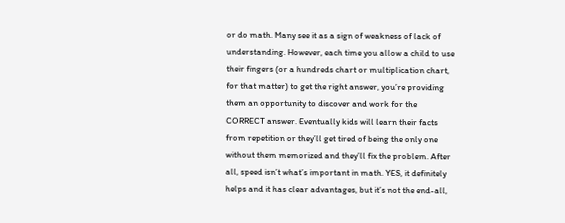or do math. Many see it as a sign of weakness of lack of understanding. However, each time you allow a child to use their fingers (or a hundreds chart or multiplication chart, for that matter) to get the right answer, you’re providing them an opportunity to discover and work for the CORRECT answer. Eventually kids will learn their facts from repetition or they’ll get tired of being the only one without them memorized and they’ll fix the problem. After all, speed isn’t what’s important in math. YES, it definitely helps and it has clear advantages, but it’s not the end-all,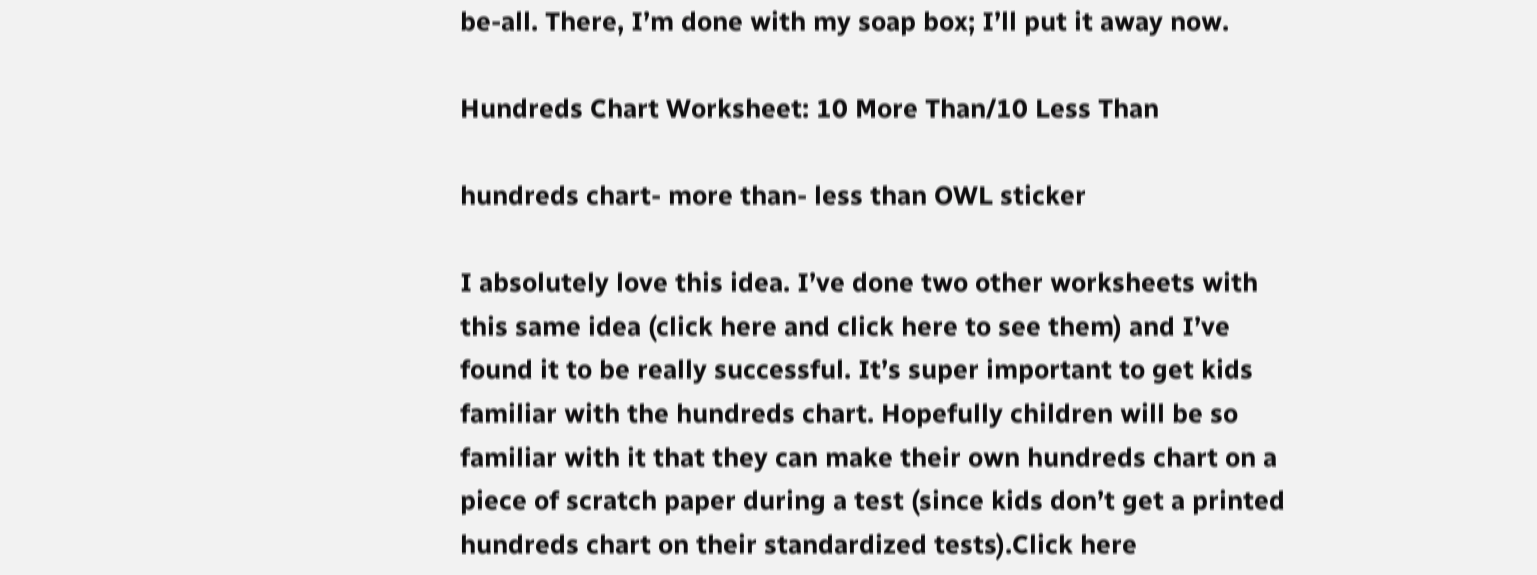be-all. There, I’m done with my soap box; I’ll put it away now.

Hundreds Chart Worksheet: 10 More Than/10 Less Than

hundreds chart- more than- less than OWL sticker

I absolutely love this idea. I’ve done two other worksheets with this same idea (click here and click here to see them) and I’ve found it to be really successful. It’s super important to get kids familiar with the hundreds chart. Hopefully children will be so familiar with it that they can make their own hundreds chart on a piece of scratch paper during a test (since kids don’t get a printed hundreds chart on their standardized tests).Click here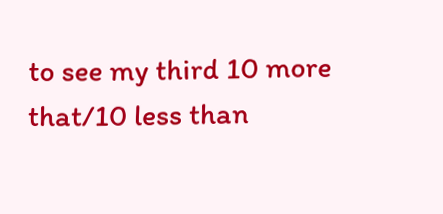to see my third 10 more that/10 less than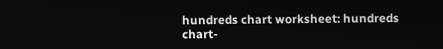hundreds chart worksheet: hundreds chart-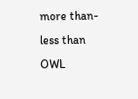more than- less than OWL